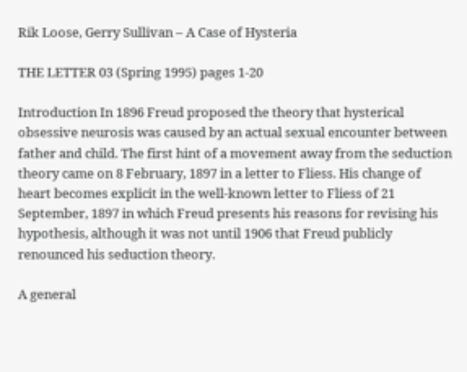Rik Loose, Gerry Sullivan – A Case of Hysteria

THE LETTER 03 (Spring 1995) pages 1-20

Introduction In 1896 Freud proposed the theory that hysterical obsessive neurosis was caused by an actual sexual encounter between father and child. The first hint of a movement away from the seduction theory came on 8 February, 1897 in a letter to Fliess. His change of heart becomes explicit in the well-known letter to Fliess of 21 September, 1897 in which Freud presents his reasons for revising his hypothesis, although it was not until 1906 that Freud publicly renounced his seduction theory.

A general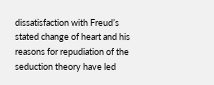dissatisfaction with Freud’s stated change of heart and his reasons for repudiation of the seduction theory have led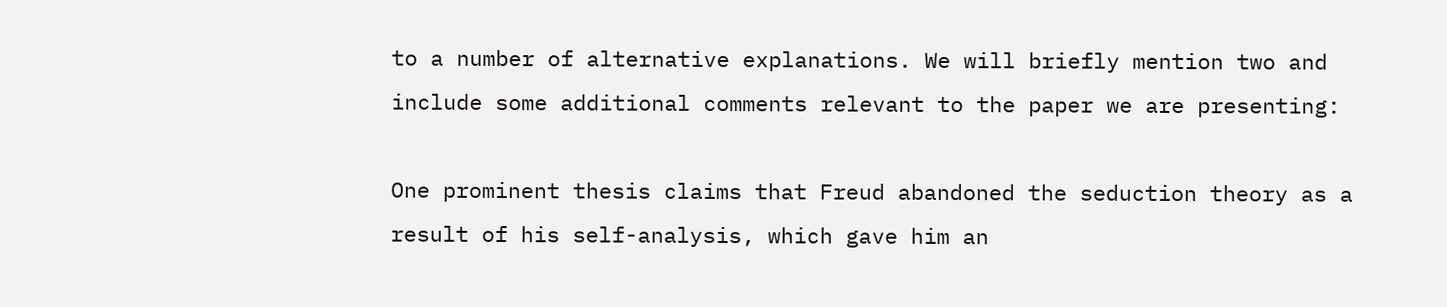to a number of alternative explanations. We will briefly mention two and include some additional comments relevant to the paper we are presenting:

One prominent thesis claims that Freud abandoned the seduction theory as a result of his self-analysis, which gave him an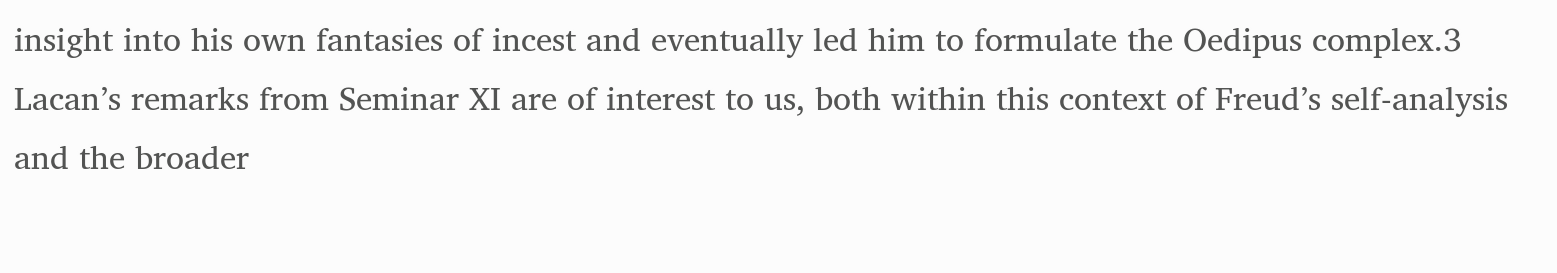insight into his own fantasies of incest and eventually led him to formulate the Oedipus complex.3 Lacan’s remarks from Seminar XI are of interest to us, both within this context of Freud’s self-analysis and the broader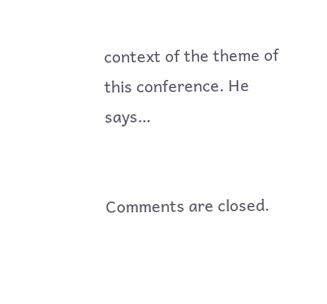context of the theme of this conference. He says…


Comments are closed.